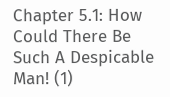Chapter 5.1: How Could There Be Such A Despicable Man! (1)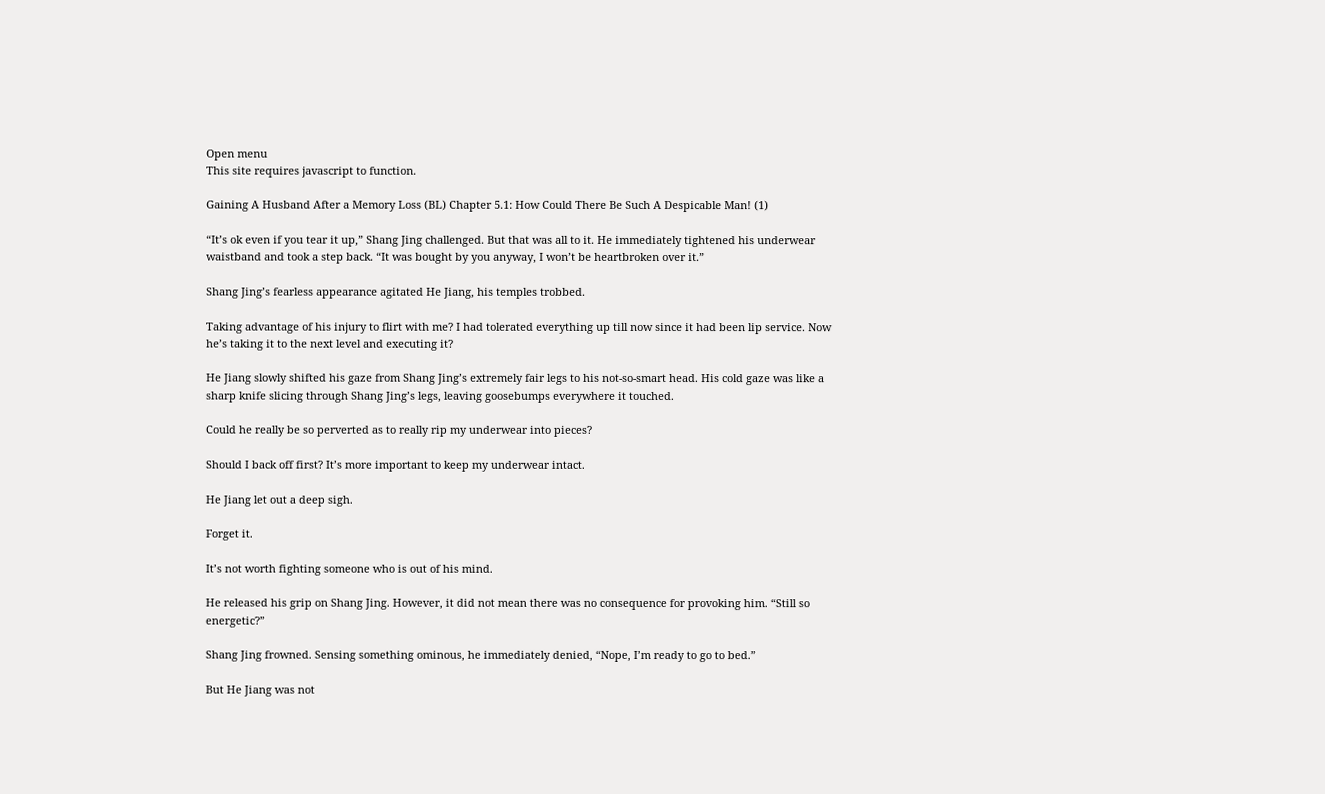Open menu
This site requires javascript to function.

Gaining A Husband After a Memory Loss (BL) Chapter 5.1: How Could There Be Such A Despicable Man! (1)

“It’s ok even if you tear it up,” Shang Jing challenged. But that was all to it. He immediately tightened his underwear waistband and took a step back. “It was bought by you anyway, I won’t be heartbroken over it.”

Shang Jing’s fearless appearance agitated He Jiang, his temples trobbed.

Taking advantage of his injury to flirt with me? I had tolerated everything up till now since it had been lip service. Now he’s taking it to the next level and executing it?

He Jiang slowly shifted his gaze from Shang Jing’s extremely fair legs to his not-so-smart head. His cold gaze was like a sharp knife slicing through Shang Jing’s legs, leaving goosebumps everywhere it touched.

Could he really be so perverted as to really rip my underwear into pieces?

Should I back off first? It’s more important to keep my underwear intact.

He Jiang let out a deep sigh.

Forget it.

It’s not worth fighting someone who is out of his mind.

He released his grip on Shang Jing. However, it did not mean there was no consequence for provoking him. “Still so energetic?”

Shang Jing frowned. Sensing something ominous, he immediately denied, “Nope, I’m ready to go to bed.”

But He Jiang was not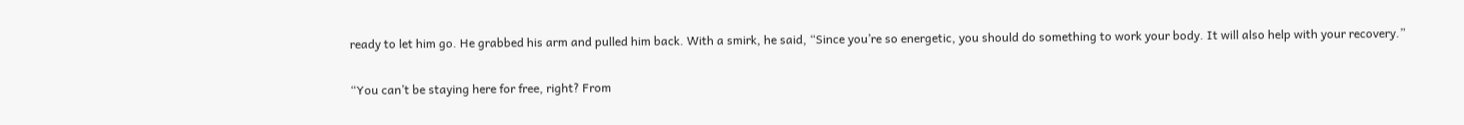ready to let him go. He grabbed his arm and pulled him back. With a smirk, he said, “Since you’re so energetic, you should do something to work your body. It will also help with your recovery.”

“You can’t be staying here for free, right? From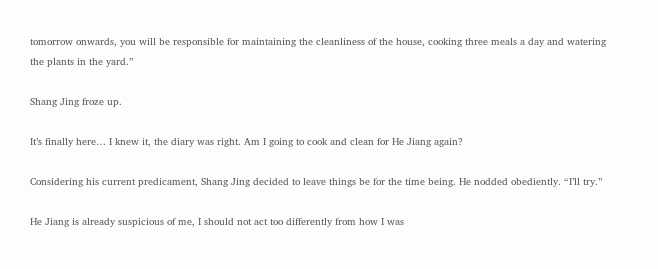tomorrow onwards, you will be responsible for maintaining the cleanliness of the house, cooking three meals a day and watering the plants in the yard.”

Shang Jing froze up.

It’s finally here… I knew it, the diary was right. Am I going to cook and clean for He Jiang again?

Considering his current predicament, Shang Jing decided to leave things be for the time being. He nodded obediently. “I’ll try.”

He Jiang is already suspicious of me, I should not act too differently from how I was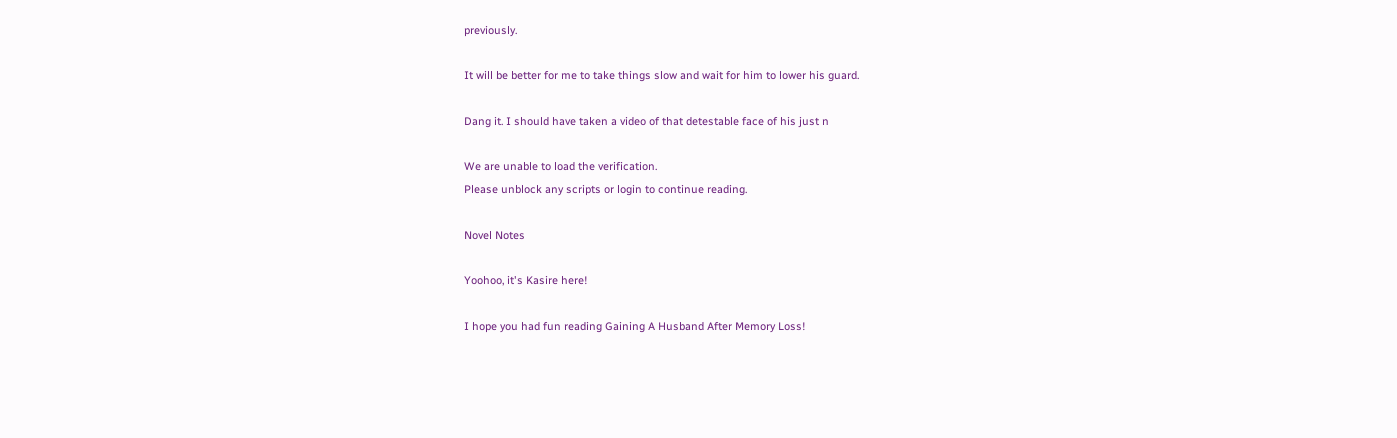previously.

It will be better for me to take things slow and wait for him to lower his guard.

Dang it. I should have taken a video of that detestable face of his just n

We are unable to load the verification.
Please unblock any scripts or login to continue reading.

Novel Notes

Yoohoo, it's Kasire here!

I hope you had fun reading Gaining A Husband After Memory Loss!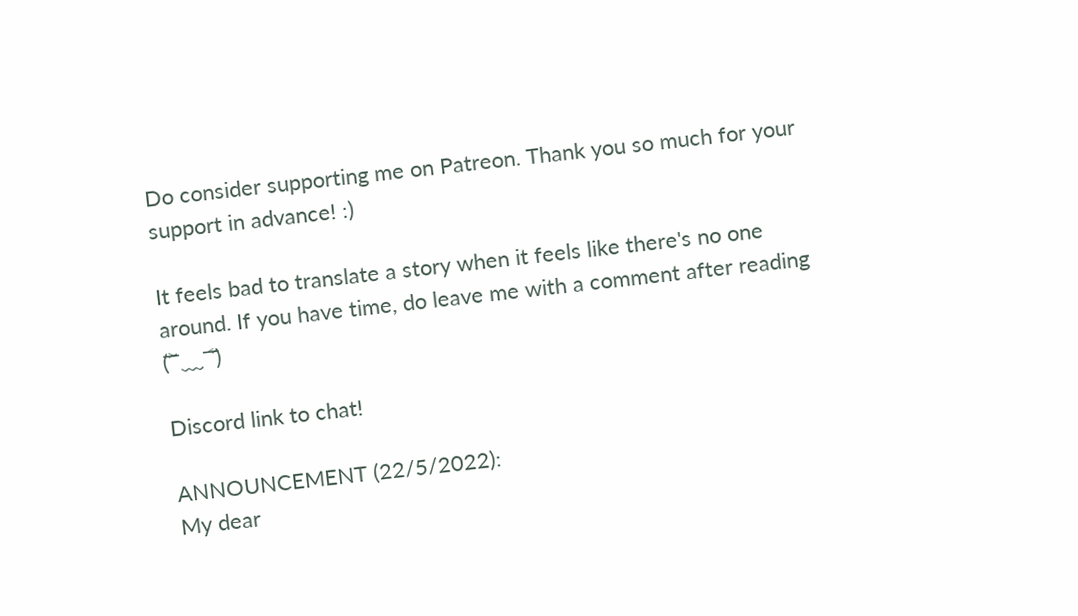Do consider supporting me on Patreon. Thank you so much for your support in advance! :)

It feels bad to translate a story when it feels like there's no one around. If you have time, do leave me with a comment after reading (˃̶᷄ ﹏ ˂̶᷄)

Discord link to chat!

ANNOUNCEMENT (22/5/2022):
My dear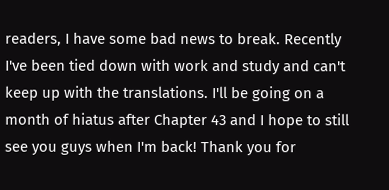readers, I have some bad news to break. Recently I've been tied down with work and study and can't keep up with the translations. I'll be going on a month of hiatus after Chapter 43 and I hope to still see you guys when I'm back! Thank you for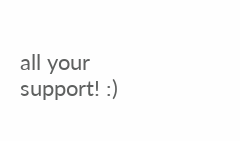all your support! :)